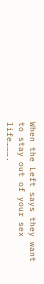When the Left says they want to stay out of your sex life……….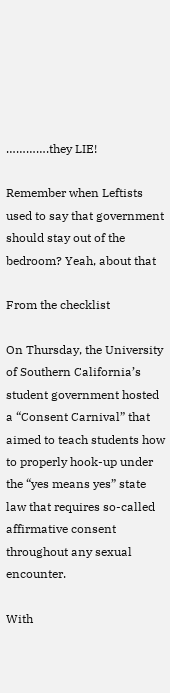………….they LIE!

Remember when Leftists used to say that government should stay out of the bedroom? Yeah, about that

From the checklist

On Thursday, the University of Southern California’s student government hosted a “Consent Carnival” that aimed to teach students how to properly hook-up under the “yes means yes” state law that requires so-called affirmative consent throughout any sexual encounter.

With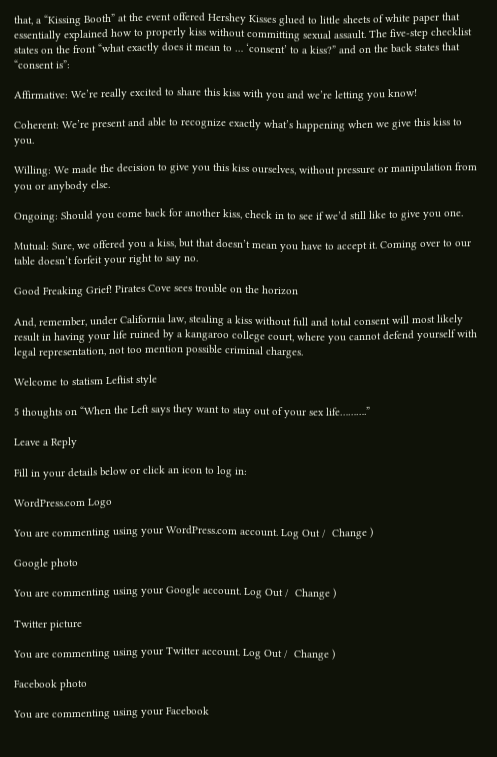that, a “Kissing Booth” at the event offered Hershey Kisses glued to little sheets of white paper that essentially explained how to properly kiss without committing sexual assault. The five-step checklist states on the front “what exactly does it mean to … ‘consent’ to a kiss?” and on the back states that “consent is”:

Affirmative: We’re really excited to share this kiss with you and we’re letting you know!

Coherent: We’re present and able to recognize exactly what’s happening when we give this kiss to you.

Willing: We made the decision to give you this kiss ourselves, without pressure or manipulation from you or anybody else.

Ongoing: Should you come back for another kiss, check in to see if we’d still like to give you one.

Mutual: Sure, we offered you a kiss, but that doesn’t mean you have to accept it. Coming over to our table doesn’t forfeit your right to say no.

Good Freaking Grief! Pirates Cove sees trouble on the horizon

And, remember, under California law, stealing a kiss without full and total consent will most likely result in having your life ruined by a kangaroo college court, where you cannot defend yourself with legal representation, not too mention possible criminal charges.

Welcome to statism Leftist style

5 thoughts on “When the Left says they want to stay out of your sex life……….”

Leave a Reply

Fill in your details below or click an icon to log in:

WordPress.com Logo

You are commenting using your WordPress.com account. Log Out /  Change )

Google photo

You are commenting using your Google account. Log Out /  Change )

Twitter picture

You are commenting using your Twitter account. Log Out /  Change )

Facebook photo

You are commenting using your Facebook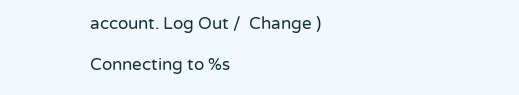account. Log Out /  Change )

Connecting to %s